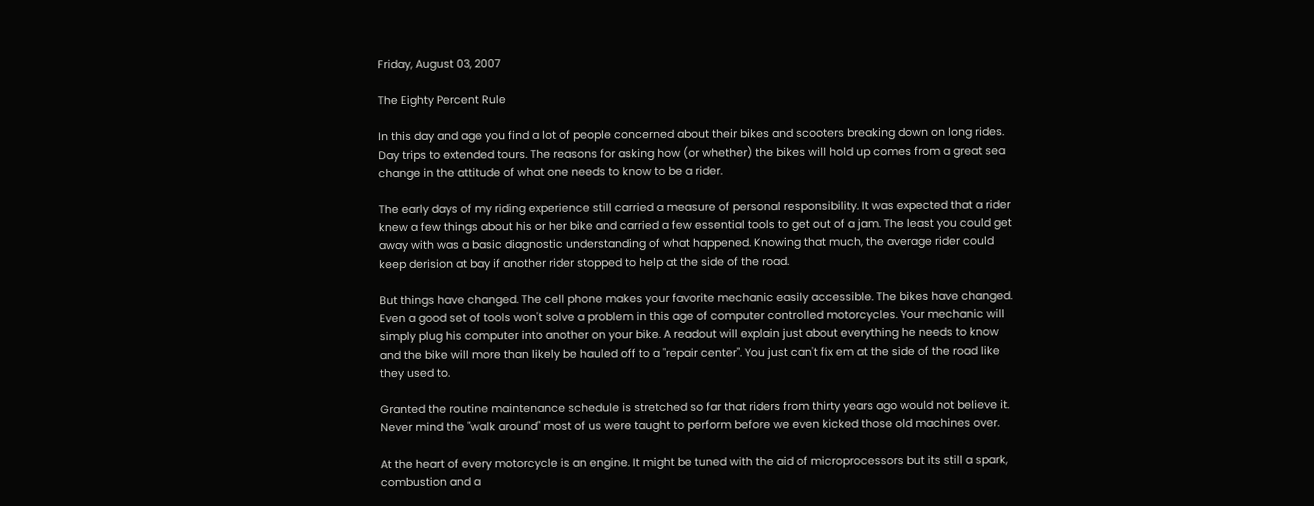Friday, August 03, 2007

The Eighty Percent Rule

In this day and age you find a lot of people concerned about their bikes and scooters breaking down on long rides. Day trips to extended tours. The reasons for asking how (or whether) the bikes will hold up comes from a great sea change in the attitude of what one needs to know to be a rider.

The early days of my riding experience still carried a measure of personal responsibility. It was expected that a rider knew a few things about his or her bike and carried a few essential tools to get out of a jam. The least you could get away with was a basic diagnostic understanding of what happened. Knowing that much, the average rider could keep derision at bay if another rider stopped to help at the side of the road.

But things have changed. The cell phone makes your favorite mechanic easily accessible. The bikes have changed. Even a good set of tools won't solve a problem in this age of computer controlled motorcycles. Your mechanic will simply plug his computer into another on your bike. A readout will explain just about everything he needs to know and the bike will more than likely be hauled off to a "repair center". You just can't fix em at the side of the road like they used to.

Granted the routine maintenance schedule is stretched so far that riders from thirty years ago would not believe it. Never mind the "walk around" most of us were taught to perform before we even kicked those old machines over.

At the heart of every motorcycle is an engine. It might be tuned with the aid of microprocessors but its still a spark, combustion and a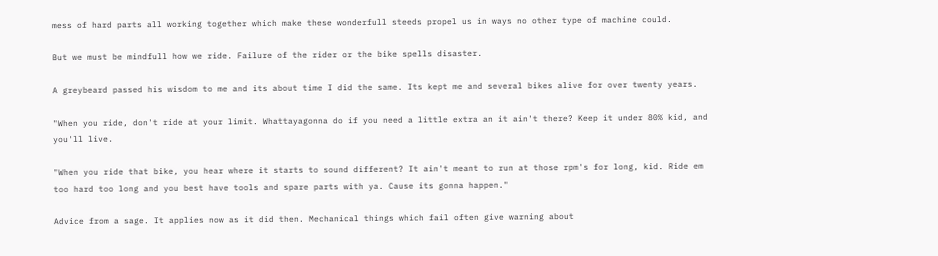mess of hard parts all working together which make these wonderfull steeds propel us in ways no other type of machine could.

But we must be mindfull how we ride. Failure of the rider or the bike spells disaster.

A greybeard passed his wisdom to me and its about time I did the same. Its kept me and several bikes alive for over twenty years.

"When you ride, don't ride at your limit. Whattayagonna do if you need a little extra an it ain't there? Keep it under 80% kid, and you'll live.

"When you ride that bike, you hear where it starts to sound different? It ain't meant to run at those rpm's for long, kid. Ride em too hard too long and you best have tools and spare parts with ya. Cause its gonna happen."

Advice from a sage. It applies now as it did then. Mechanical things which fail often give warning about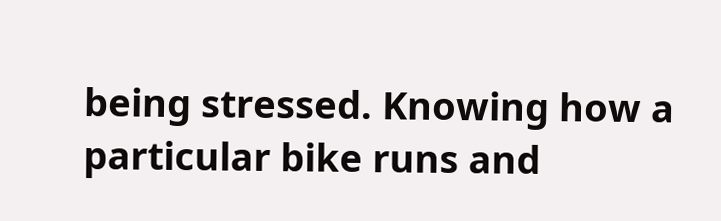being stressed. Knowing how a particular bike runs and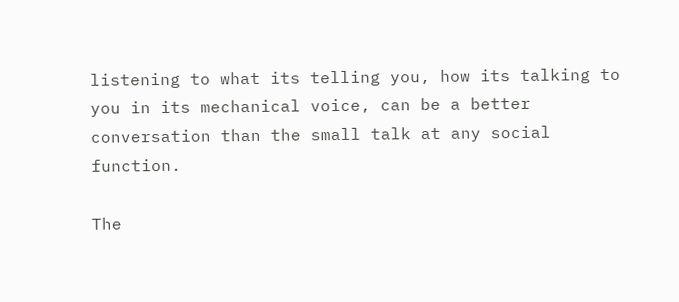listening to what its telling you, how its talking to you in its mechanical voice, can be a better conversation than the small talk at any social function.

The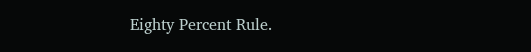Eighty Percent Rule.